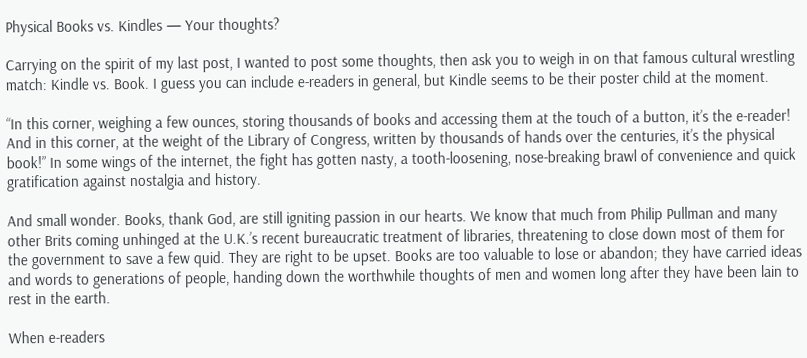Physical Books vs. Kindles — Your thoughts?

Carrying on the spirit of my last post, I wanted to post some thoughts, then ask you to weigh in on that famous cultural wrestling match: Kindle vs. Book. I guess you can include e-readers in general, but Kindle seems to be their poster child at the moment.

“In this corner, weighing a few ounces, storing thousands of books and accessing them at the touch of a button, it’s the e-reader! And in this corner, at the weight of the Library of Congress, written by thousands of hands over the centuries, it’s the physical book!” In some wings of the internet, the fight has gotten nasty, a tooth-loosening, nose-breaking brawl of convenience and quick gratification against nostalgia and history.

And small wonder. Books, thank God, are still igniting passion in our hearts. We know that much from Philip Pullman and many other Brits coming unhinged at the U.K.’s recent bureaucratic treatment of libraries, threatening to close down most of them for the government to save a few quid. They are right to be upset. Books are too valuable to lose or abandon; they have carried ideas and words to generations of people, handing down the worthwhile thoughts of men and women long after they have been lain to rest in the earth.

When e-readers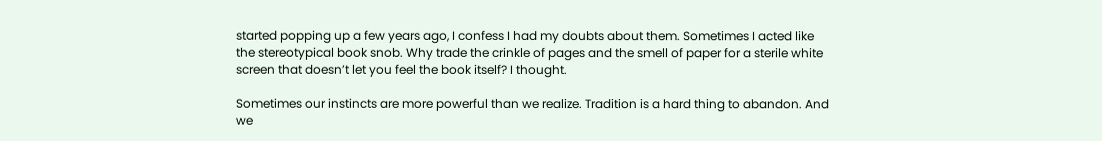started popping up a few years ago, I confess I had my doubts about them. Sometimes I acted like the stereotypical book snob. Why trade the crinkle of pages and the smell of paper for a sterile white screen that doesn’t let you feel the book itself? I thought.

Sometimes our instincts are more powerful than we realize. Tradition is a hard thing to abandon. And we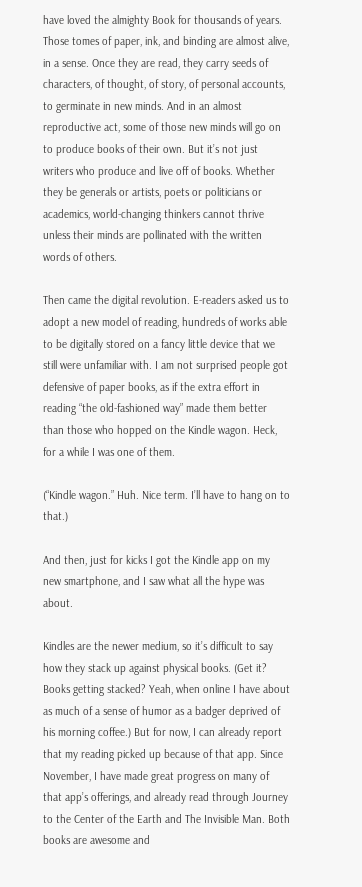have loved the almighty Book for thousands of years. Those tomes of paper, ink, and binding are almost alive, in a sense. Once they are read, they carry seeds of characters, of thought, of story, of personal accounts, to germinate in new minds. And in an almost reproductive act, some of those new minds will go on to produce books of their own. But it’s not just writers who produce and live off of books. Whether they be generals or artists, poets or politicians or academics, world-changing thinkers cannot thrive unless their minds are pollinated with the written words of others.

Then came the digital revolution. E-readers asked us to adopt a new model of reading, hundreds of works able to be digitally stored on a fancy little device that we still were unfamiliar with. I am not surprised people got defensive of paper books, as if the extra effort in reading “the old-fashioned way” made them better than those who hopped on the Kindle wagon. Heck, for a while I was one of them.

(“Kindle wagon.” Huh. Nice term. I’ll have to hang on to that.)

And then, just for kicks I got the Kindle app on my new smartphone, and I saw what all the hype was about.

Kindles are the newer medium, so it’s difficult to say how they stack up against physical books. (Get it? Books getting stacked? Yeah, when online I have about as much of a sense of humor as a badger deprived of his morning coffee.) But for now, I can already report that my reading picked up because of that app. Since November, I have made great progress on many of that app’s offerings, and already read through Journey to the Center of the Earth and The Invisible Man. Both books are awesome and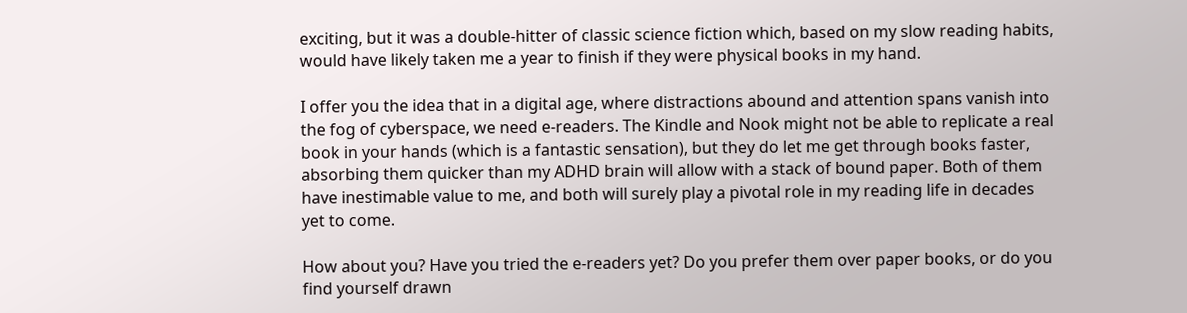exciting, but it was a double-hitter of classic science fiction which, based on my slow reading habits, would have likely taken me a year to finish if they were physical books in my hand.

I offer you the idea that in a digital age, where distractions abound and attention spans vanish into the fog of cyberspace, we need e-readers. The Kindle and Nook might not be able to replicate a real book in your hands (which is a fantastic sensation), but they do let me get through books faster, absorbing them quicker than my ADHD brain will allow with a stack of bound paper. Both of them have inestimable value to me, and both will surely play a pivotal role in my reading life in decades yet to come.

How about you? Have you tried the e-readers yet? Do you prefer them over paper books, or do you find yourself drawn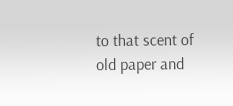to that scent of old paper and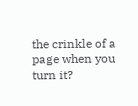the crinkle of a page when you turn it?